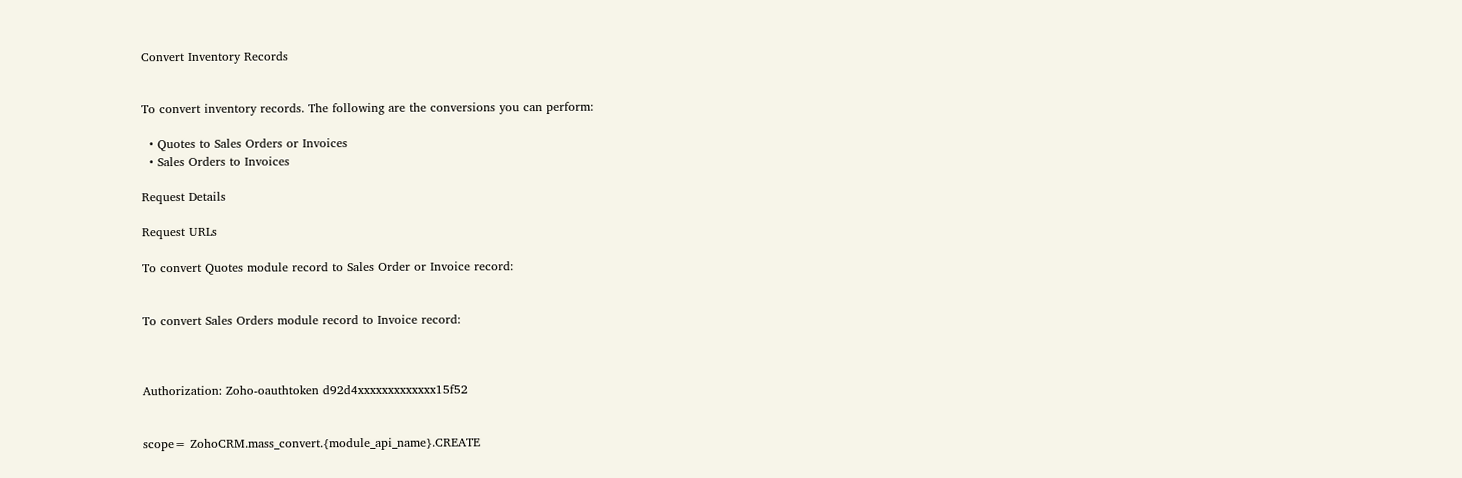Convert Inventory Records


To convert inventory records. The following are the conversions you can perform:

  • Quotes to Sales Orders or Invoices
  • Sales Orders to Invoices

Request Details

Request URLs

To convert Quotes module record to Sales Order or Invoice record:


To convert Sales Orders module record to Invoice record:



Authorization: Zoho-oauthtoken d92d4xxxxxxxxxxxxx15f52


scope= ZohoCRM.mass_convert.{module_api_name}.CREATE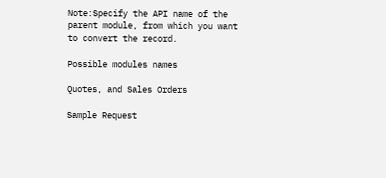Note:Specify the API name of the parent module, from which you want to convert the record.

Possible modules names

Quotes, and Sales Orders

Sample Request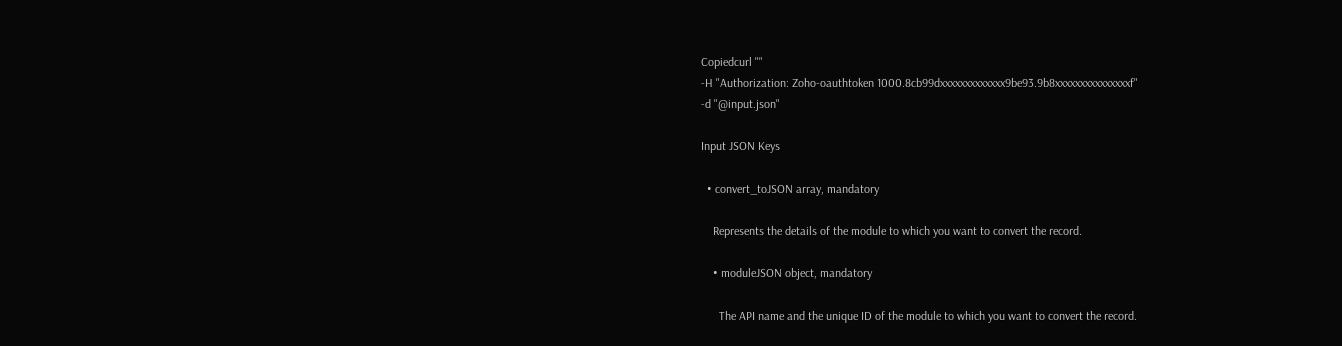Copiedcurl ""
-H "Authorization: Zoho-oauthtoken 1000.8cb99dxxxxxxxxxxxxx9be93.9b8xxxxxxxxxxxxxxxf"
-d "@input.json"

Input JSON Keys

  • convert_toJSON array, mandatory

    Represents the details of the module to which you want to convert the record.

    • moduleJSON object, mandatory

      The API name and the unique ID of the module to which you want to convert the record.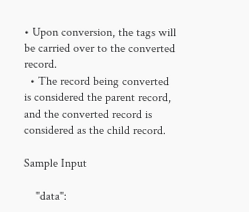• Upon conversion, the tags will be carried over to the converted record.
  • The record being converted is considered the parent record, and the converted record is considered as the child record.

Sample Input

    "data":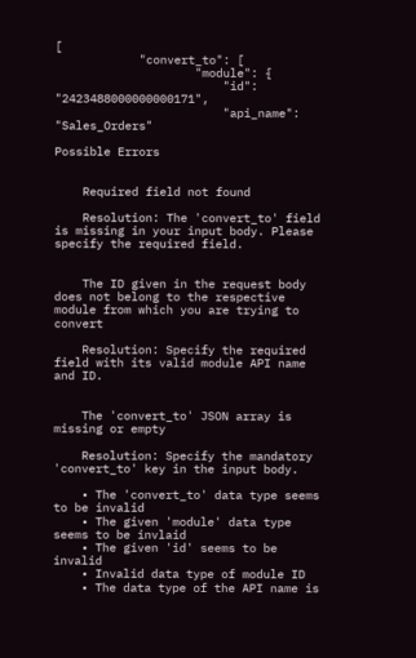[
            "convert_to": [
                    "module": {
                        "id": "2423488000000000171",
                        "api_name": "Sales_Orders"

Possible Errors


    Required field not found

    Resolution: The 'convert_to' field is missing in your input body. Please specify the required field.


    The ID given in the request body does not belong to the respective module from which you are trying to convert

    Resolution: Specify the required field with its valid module API name and ID.


    The 'convert_to' JSON array is missing or empty

    Resolution: Specify the mandatory 'convert_to' key in the input body.

    • The 'convert_to' data type seems to be invalid
    • The given 'module' data type seems to be invlaid
    • The given 'id' seems to be invalid
    • Invalid data type of module ID
    • The data type of the API name is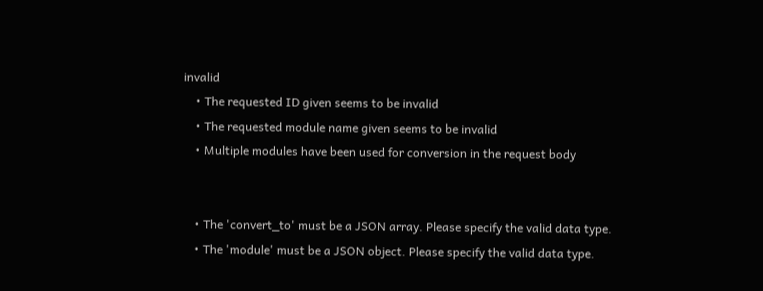invalid
    • The requested ID given seems to be invalid
    • The requested module name given seems to be invalid
    • Multiple modules have been used for conversion in the request body


    • The 'convert_to' must be a JSON array. Please specify the valid data type.
    • The 'module' must be a JSON object. Please specify the valid data type.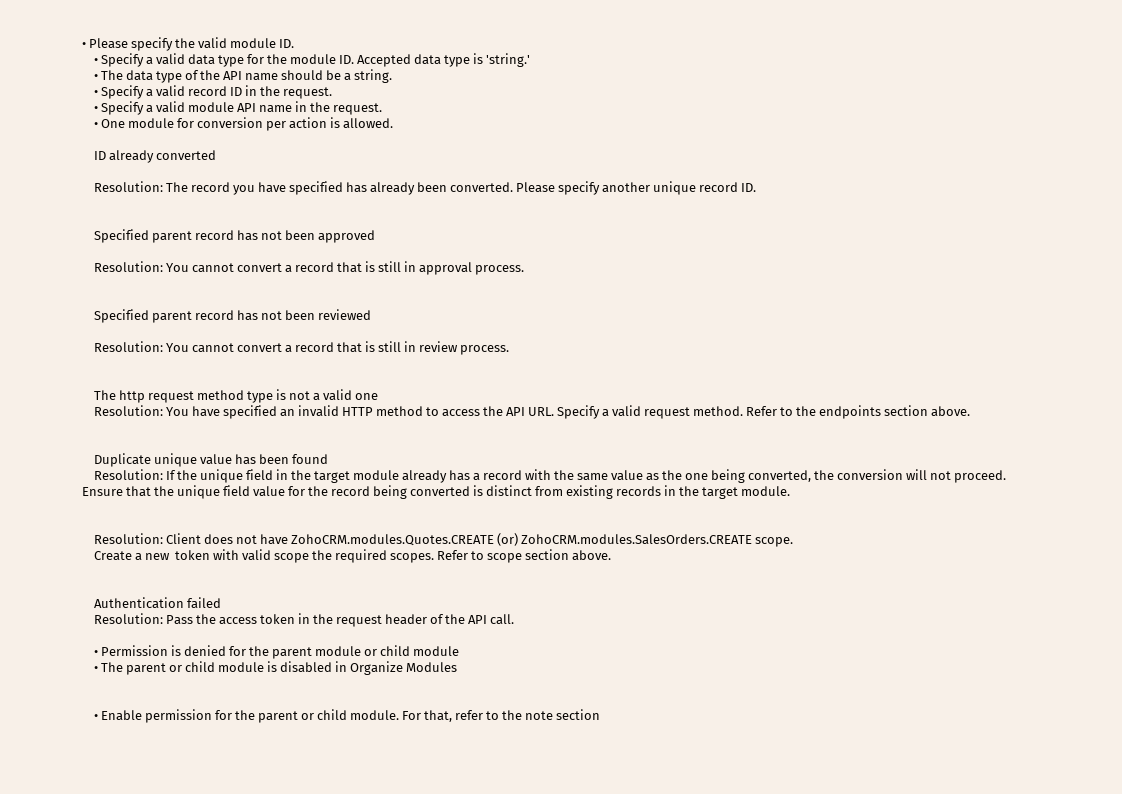• Please specify the valid module ID.
    • Specify a valid data type for the module ID. Accepted data type is 'string.'
    • The data type of the API name should be a string.
    • Specify a valid record ID in the request.
    • Specify a valid module API name in the request.
    • One module for conversion per action is allowed.

    ID already converted

    Resolution: The record you have specified has already been converted. Please specify another unique record ID.


    Specified parent record has not been approved

    Resolution: You cannot convert a record that is still in approval process.


    Specified parent record has not been reviewed

    Resolution: You cannot convert a record that is still in review process.


    The http request method type is not a valid one
    Resolution: You have specified an invalid HTTP method to access the API URL. Specify a valid request method. Refer to the endpoints section above.


    Duplicate unique value has been found
    Resolution: If the unique field in the target module already has a record with the same value as the one being converted, the conversion will not proceed. Ensure that the unique field value for the record being converted is distinct from existing records in the target module.


    Resolution: Client does not have ZohoCRM.modules.Quotes.CREATE (or) ZohoCRM.modules.SalesOrders.CREATE scope.
    Create a new  token with valid scope the required scopes. Refer to scope section above.


    Authentication failed
    Resolution: Pass the access token in the request header of the API call.

    • Permission is denied for the parent module or child module
    • The parent or child module is disabled in Organize Modules


    • Enable permission for the parent or child module. For that, refer to the note section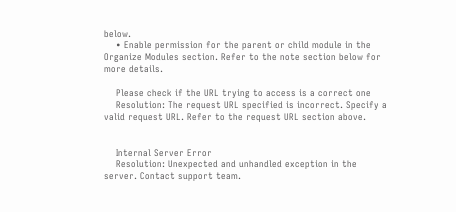below.
    • Enable permission for the parent or child module in the Organize Modules section. Refer to the note section below for more details.

    Please check if the URL trying to access is a correct one
    Resolution: The request URL specified is incorrect. Specify a valid request URL. Refer to the request URL section above.


    Internal Server Error
    Resolution: Unexpected and unhandled exception in the server. Contact support team.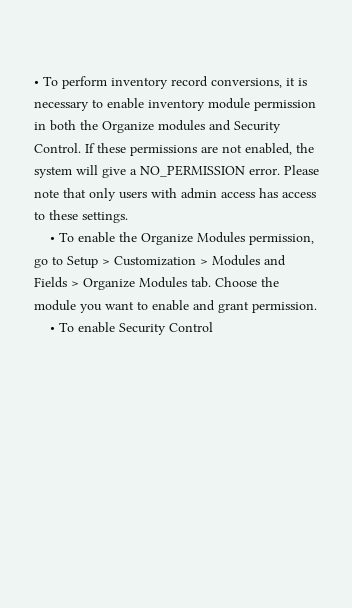• To perform inventory record conversions, it is necessary to enable inventory module permission in both the Organize modules and Security Control. If these permissions are not enabled, the system will give a NO_PERMISSION error. Please note that only users with admin access has access to these settings.
    • To enable the Organize Modules permission, go to Setup > Customization > Modules and Fields > Organize Modules tab. Choose the module you want to enable and grant permission.
    • To enable Security Control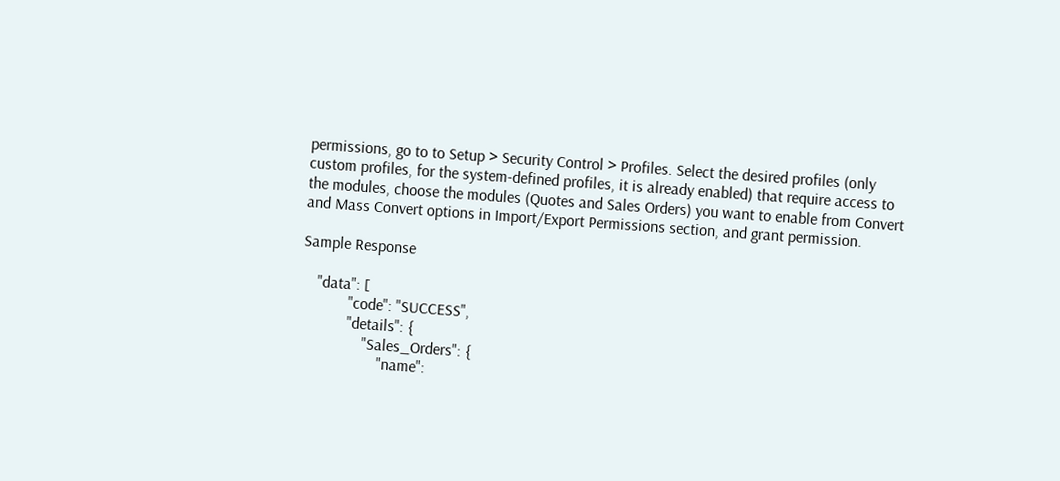permissions, go to to Setup > Security Control > Profiles. Select the desired profiles (only custom profiles, for the system-defined profiles, it is already enabled) that require access to the modules, choose the modules (Quotes and Sales Orders) you want to enable from Convert and Mass Convert options in Import/Export Permissions section, and grant permission.

Sample Response

    "data": [
            "code": "SUCCESS",
            "details": {
                "Sales_Orders": {
                    "name":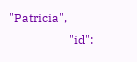"Patricia",
                    "id":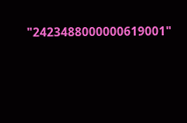"2423488000000619001"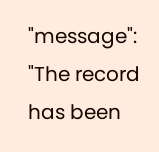"message": "The record has been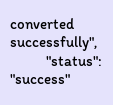converted successfully",
            "status": "success"